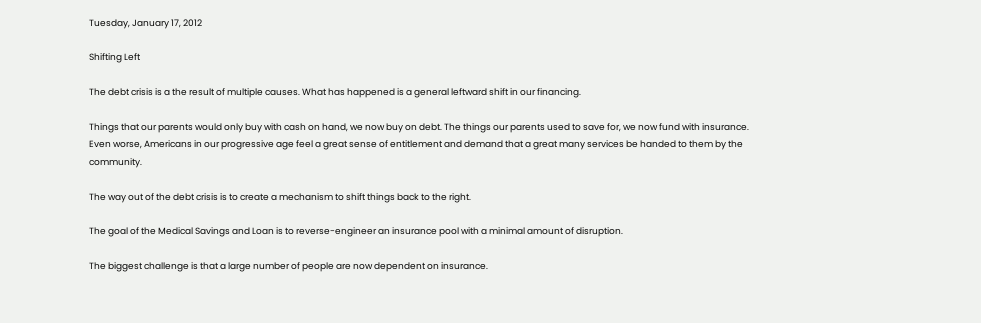Tuesday, January 17, 2012

Shifting Left

The debt crisis is a the result of multiple causes. What has happened is a general leftward shift in our financing.

Things that our parents would only buy with cash on hand, we now buy on debt. The things our parents used to save for, we now fund with insurance. Even worse, Americans in our progressive age feel a great sense of entitlement and demand that a great many services be handed to them by the community.

The way out of the debt crisis is to create a mechanism to shift things back to the right.

The goal of the Medical Savings and Loan is to reverse-engineer an insurance pool with a minimal amount of disruption.

The biggest challenge is that a large number of people are now dependent on insurance.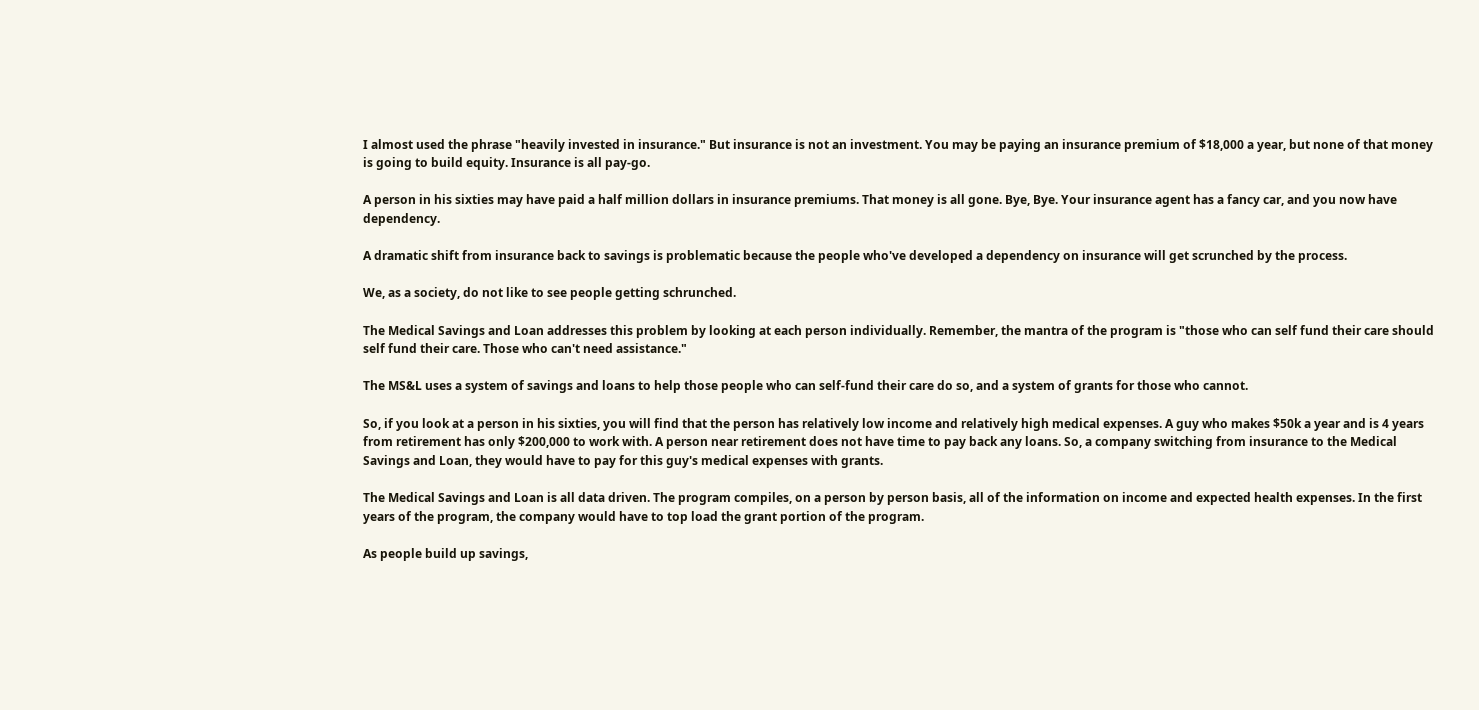I almost used the phrase "heavily invested in insurance." But insurance is not an investment. You may be paying an insurance premium of $18,000 a year, but none of that money is going to build equity. Insurance is all pay-go.

A person in his sixties may have paid a half million dollars in insurance premiums. That money is all gone. Bye, Bye. Your insurance agent has a fancy car, and you now have dependency.

A dramatic shift from insurance back to savings is problematic because the people who've developed a dependency on insurance will get scrunched by the process.

We, as a society, do not like to see people getting schrunched.

The Medical Savings and Loan addresses this problem by looking at each person individually. Remember, the mantra of the program is "those who can self fund their care should self fund their care. Those who can't need assistance."

The MS&L uses a system of savings and loans to help those people who can self-fund their care do so, and a system of grants for those who cannot.

So, if you look at a person in his sixties, you will find that the person has relatively low income and relatively high medical expenses. A guy who makes $50k a year and is 4 years from retirement has only $200,000 to work with. A person near retirement does not have time to pay back any loans. So, a company switching from insurance to the Medical Savings and Loan, they would have to pay for this guy's medical expenses with grants.

The Medical Savings and Loan is all data driven. The program compiles, on a person by person basis, all of the information on income and expected health expenses. In the first years of the program, the company would have to top load the grant portion of the program.

As people build up savings,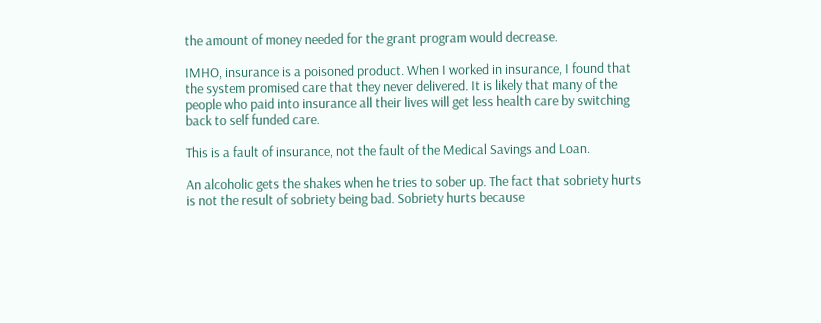the amount of money needed for the grant program would decrease.

IMHO, insurance is a poisoned product. When I worked in insurance, I found that the system promised care that they never delivered. It is likely that many of the people who paid into insurance all their lives will get less health care by switching back to self funded care.

This is a fault of insurance, not the fault of the Medical Savings and Loan.

An alcoholic gets the shakes when he tries to sober up. The fact that sobriety hurts is not the result of sobriety being bad. Sobriety hurts because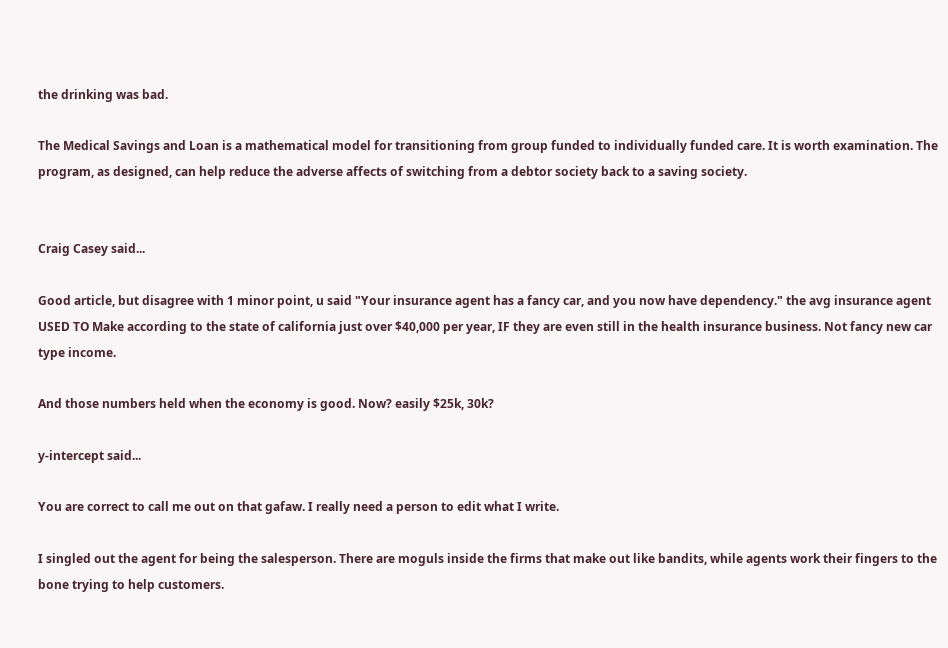the drinking was bad.

The Medical Savings and Loan is a mathematical model for transitioning from group funded to individually funded care. It is worth examination. The program, as designed, can help reduce the adverse affects of switching from a debtor society back to a saving society.


Craig Casey said...

Good article, but disagree with 1 minor point, u said "Your insurance agent has a fancy car, and you now have dependency." the avg insurance agent USED TO Make according to the state of california just over $40,000 per year, IF they are even still in the health insurance business. Not fancy new car type income.

And those numbers held when the economy is good. Now? easily $25k, 30k?

y-intercept said...

You are correct to call me out on that gafaw. I really need a person to edit what I write.

I singled out the agent for being the salesperson. There are moguls inside the firms that make out like bandits, while agents work their fingers to the bone trying to help customers.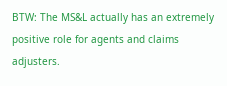BTW: The MS&L actually has an extremely positive role for agents and claims adjusters.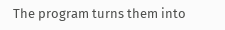The program turns them into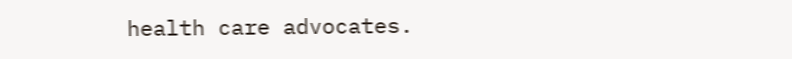health care advocates.